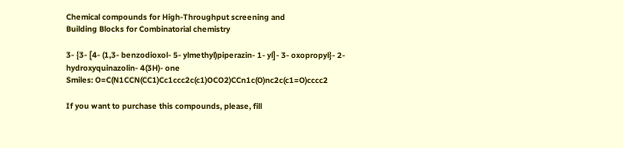Chemical compounds for High-Throughput screening and
Building Blocks for Combinatorial chemistry

3- {3- [4- (1,3- benzodioxol- 5- ylmethyl)piperazin- 1- yl]- 3- oxopropyl}- 2- hydroxyquinazolin- 4(3H)- one
Smiles: O=C(N1CCN(CC1)Cc1ccc2c(c1)OCO2)CCn1c(O)nc2c(c1=O)cccc2

If you want to purchase this compounds, please, fill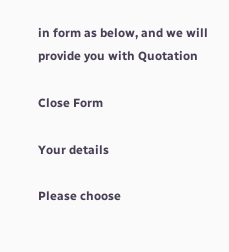in form as below, and we will provide you with Quotation

Close Form

Your details

Please choose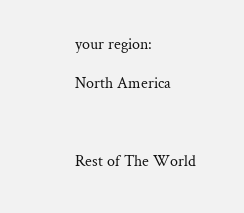your region:

North America



Rest of The World